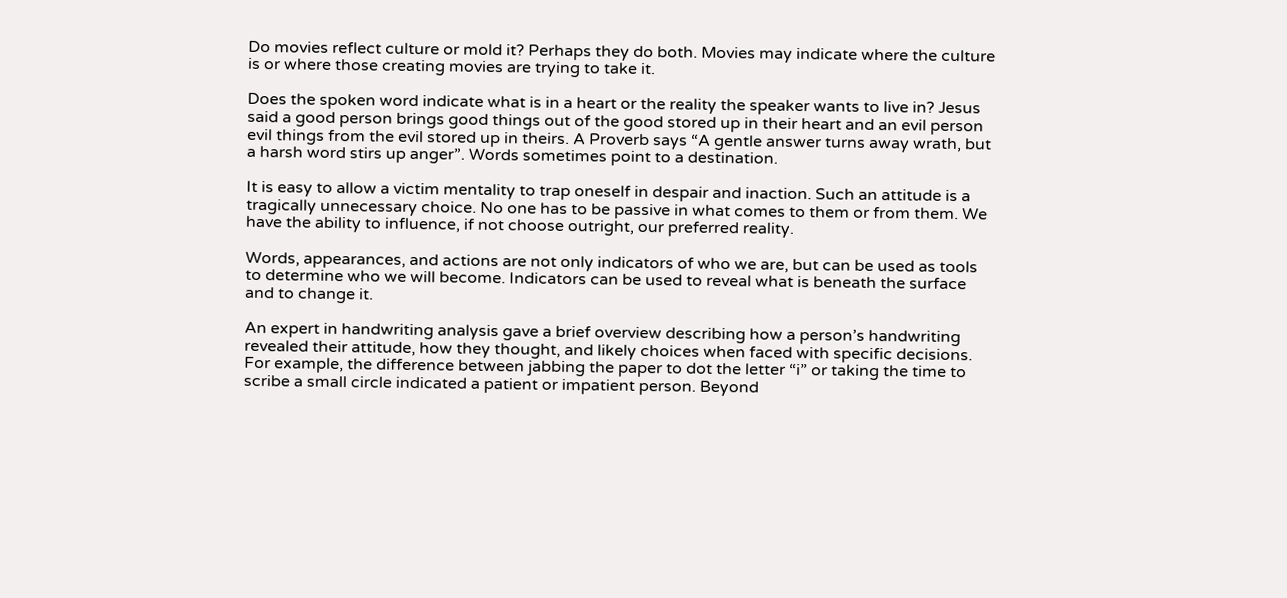Do movies reflect culture or mold it? Perhaps they do both. Movies may indicate where the culture is or where those creating movies are trying to take it.

Does the spoken word indicate what is in a heart or the reality the speaker wants to live in? Jesus said a good person brings good things out of the good stored up in their heart and an evil person evil things from the evil stored up in theirs. A Proverb says “A gentle answer turns away wrath, but a harsh word stirs up anger”. Words sometimes point to a destination.

It is easy to allow a victim mentality to trap oneself in despair and inaction. Such an attitude is a tragically unnecessary choice. No one has to be passive in what comes to them or from them. We have the ability to influence, if not choose outright, our preferred reality.

Words, appearances, and actions are not only indicators of who we are, but can be used as tools to determine who we will become. Indicators can be used to reveal what is beneath the surface and to change it.

An expert in handwriting analysis gave a brief overview describing how a person’s handwriting revealed their attitude, how they thought, and likely choices when faced with specific decisions. For example, the difference between jabbing the paper to dot the letter “i” or taking the time to scribe a small circle indicated a patient or impatient person. Beyond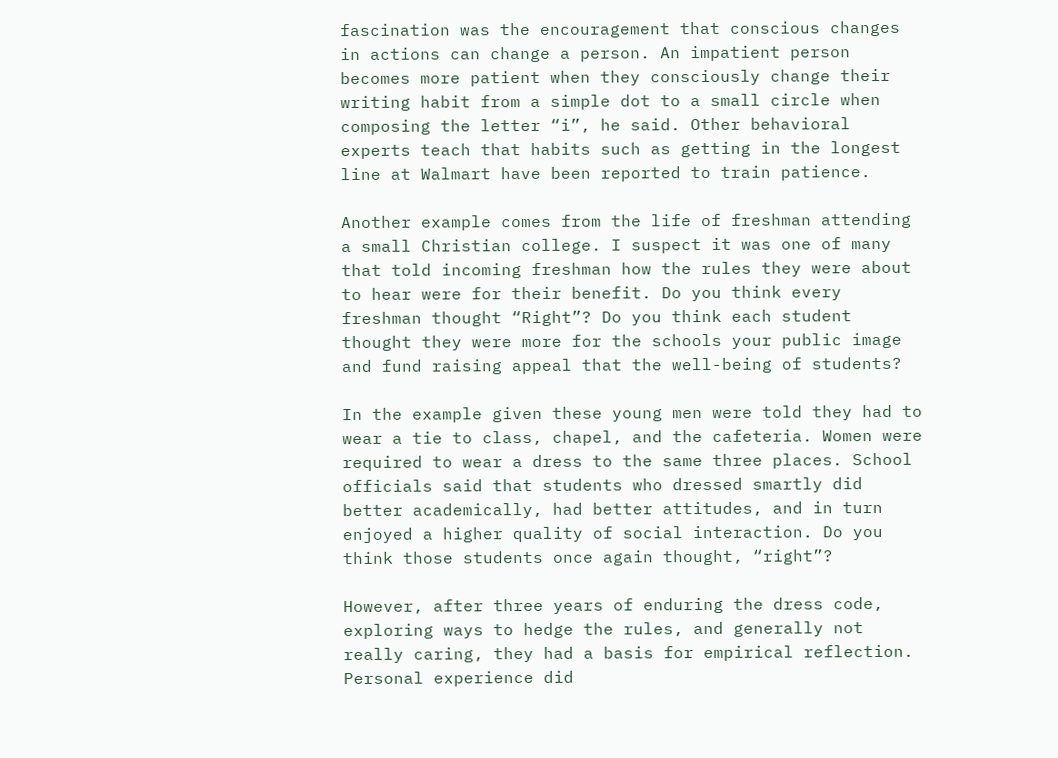fascination was the encouragement that conscious changes in actions can change a person. An impatient person becomes more patient when they consciously change their writing habit from a simple dot to a small circle when composing the letter “i”, he said. Other behavioral experts teach that habits such as getting in the longest line at Walmart have been reported to train patience.

Another example comes from the life of freshman attending a small Christian college. I suspect it was one of many that told incoming freshman how the rules they were about to hear were for their benefit. Do you think every freshman thought “Right”? Do you think each student thought they were more for the schools your public image and fund raising appeal that the well-being of students?

In the example given these young men were told they had to wear a tie to class, chapel, and the cafeteria. Women were required to wear a dress to the same three places. School officials said that students who dressed smartly did better academically, had better attitudes, and in turn enjoyed a higher quality of social interaction. Do you think those students once again thought, “right”?

However, after three years of enduring the dress code, exploring ways to hedge the rules, and generally not really caring, they had a basis for empirical reflection. Personal experience did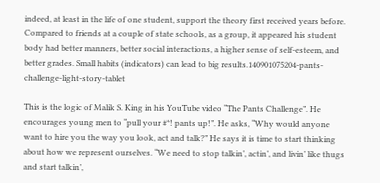indeed, at least in the life of one student, support the theory first received years before. Compared to friends at a couple of state schools, as a group, it appeared his student body had better manners, better social interactions, a higher sense of self-esteem, and better grades. Small habits (indicators) can lead to big results.140901075204-pants-challenge-light-story-tablet

This is the logic of Malik S. King in his YouTube video “The Pants Challenge”. He encourages young men to “pull your #*! pants up!”. He asks, “Why would anyone want to hire you the way you look, act and talk?” He says it is time to start thinking about how we represent ourselves. “We need to stop talkin’, actin’, and livin’ like thugs and start talkin’,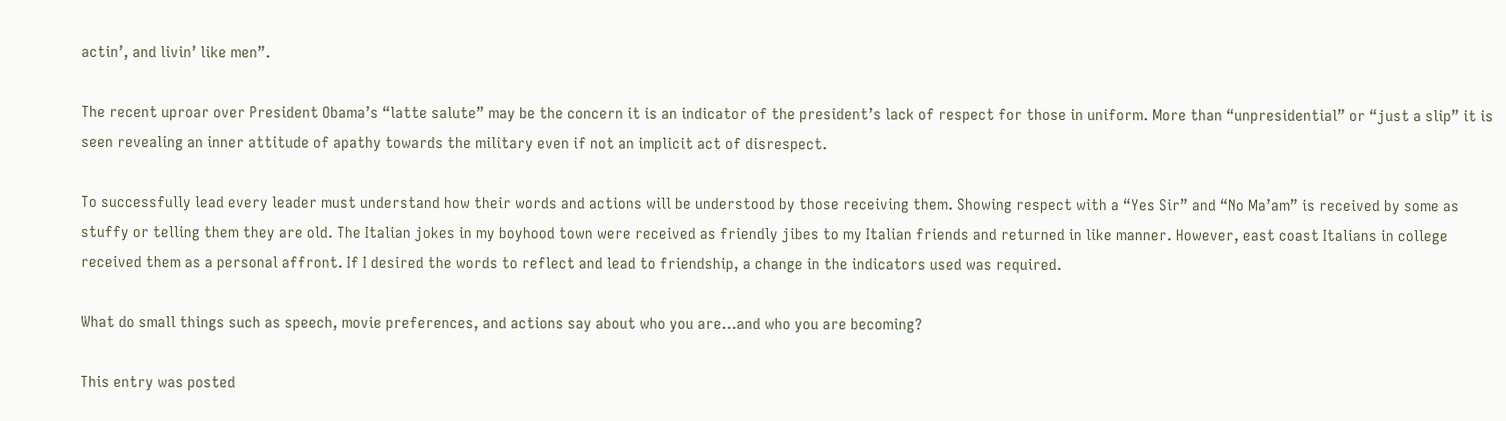actin’, and livin’ like men”.

The recent uproar over President Obama’s “latte salute” may be the concern it is an indicator of the president’s lack of respect for those in uniform. More than “unpresidential” or “just a slip” it is seen revealing an inner attitude of apathy towards the military even if not an implicit act of disrespect.

To successfully lead every leader must understand how their words and actions will be understood by those receiving them. Showing respect with a “Yes Sir” and “No Ma’am” is received by some as stuffy or telling them they are old. The Italian jokes in my boyhood town were received as friendly jibes to my Italian friends and returned in like manner. However, east coast Italians in college received them as a personal affront. If I desired the words to reflect and lead to friendship, a change in the indicators used was required.

What do small things such as speech, movie preferences, and actions say about who you are…and who you are becoming?

This entry was posted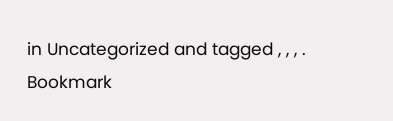in Uncategorized and tagged , , , . Bookmark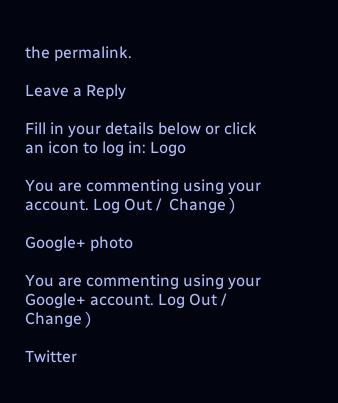the permalink.

Leave a Reply

Fill in your details below or click an icon to log in: Logo

You are commenting using your account. Log Out /  Change )

Google+ photo

You are commenting using your Google+ account. Log Out /  Change )

Twitter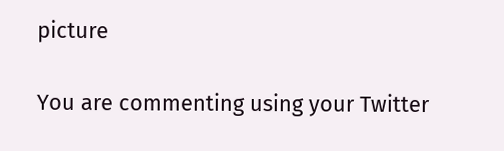picture

You are commenting using your Twitter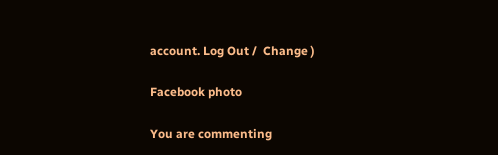account. Log Out /  Change )

Facebook photo

You are commenting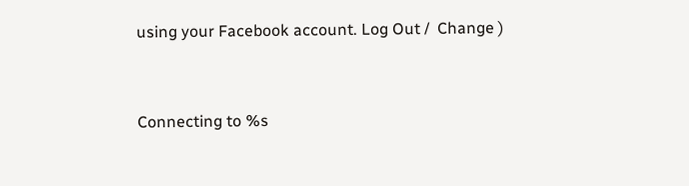using your Facebook account. Log Out /  Change )


Connecting to %s